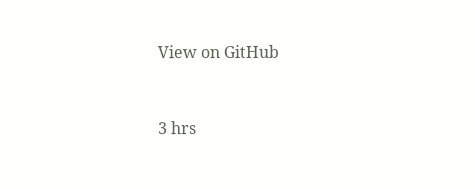View on GitHub


3 hrs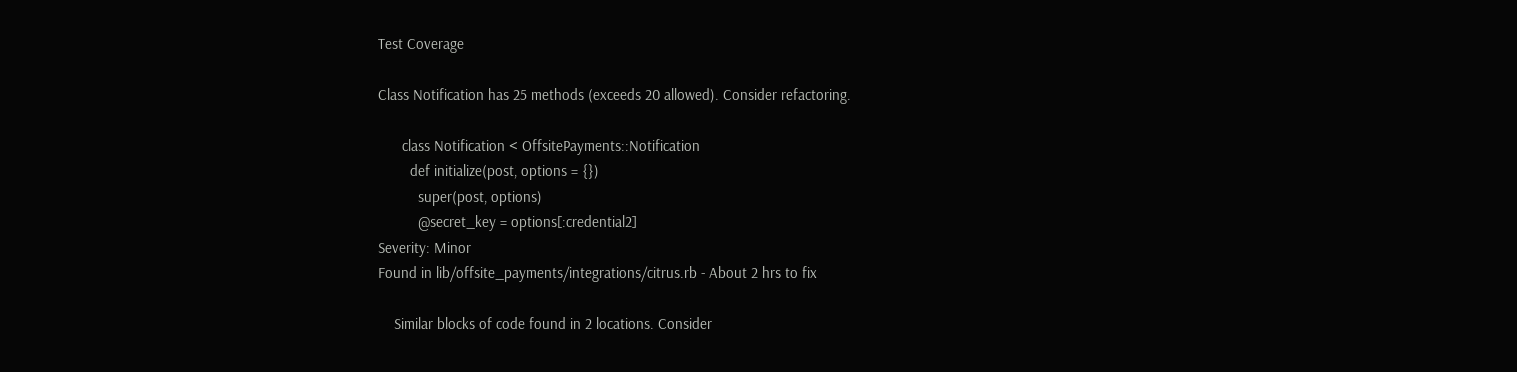Test Coverage

Class Notification has 25 methods (exceeds 20 allowed). Consider refactoring.

      class Notification < OffsitePayments::Notification
        def initialize(post, options = {})
          super(post, options)
          @secret_key = options[:credential2]
Severity: Minor
Found in lib/offsite_payments/integrations/citrus.rb - About 2 hrs to fix

    Similar blocks of code found in 2 locations. Consider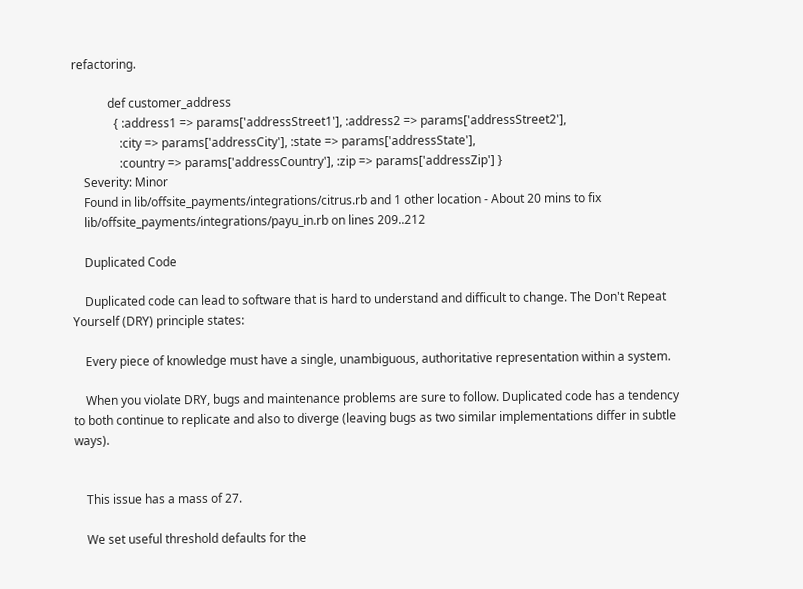refactoring.

            def customer_address
              { :address1 => params['addressStreet1'], :address2 => params['addressStreet2'],
                :city => params['addressCity'], :state => params['addressState'],
                :country => params['addressCountry'], :zip => params['addressZip'] }
    Severity: Minor
    Found in lib/offsite_payments/integrations/citrus.rb and 1 other location - About 20 mins to fix
    lib/offsite_payments/integrations/payu_in.rb on lines 209..212

    Duplicated Code

    Duplicated code can lead to software that is hard to understand and difficult to change. The Don't Repeat Yourself (DRY) principle states:

    Every piece of knowledge must have a single, unambiguous, authoritative representation within a system.

    When you violate DRY, bugs and maintenance problems are sure to follow. Duplicated code has a tendency to both continue to replicate and also to diverge (leaving bugs as two similar implementations differ in subtle ways).


    This issue has a mass of 27.

    We set useful threshold defaults for the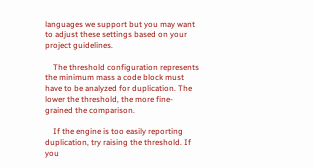languages we support but you may want to adjust these settings based on your project guidelines.

    The threshold configuration represents the minimum mass a code block must have to be analyzed for duplication. The lower the threshold, the more fine-grained the comparison.

    If the engine is too easily reporting duplication, try raising the threshold. If you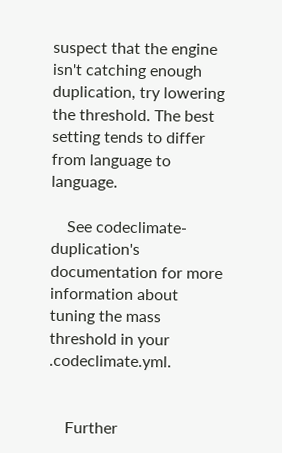suspect that the engine isn't catching enough duplication, try lowering the threshold. The best setting tends to differ from language to language.

    See codeclimate-duplication's documentation for more information about tuning the mass threshold in your .codeclimate.yml.


    Further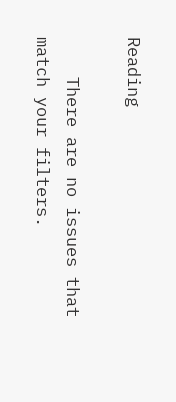Reading

    There are no issues that match your filters.